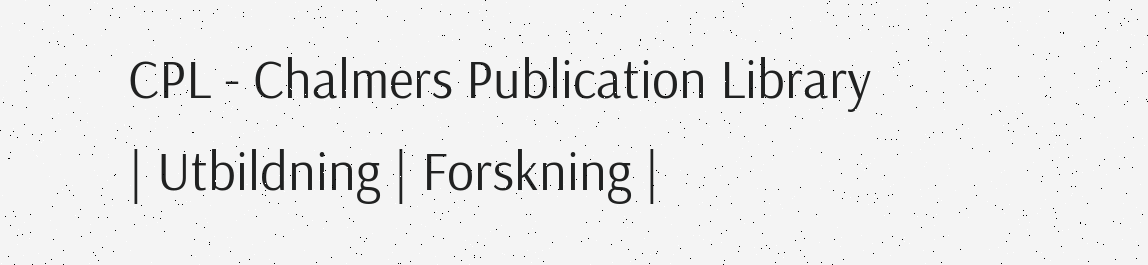CPL - Chalmers Publication Library
| Utbildning | Forskning |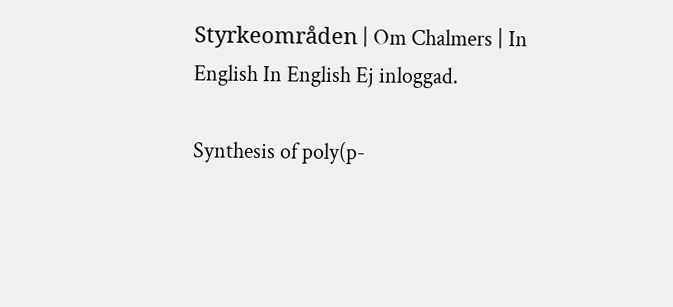Styrkeområden | Om Chalmers | In English In English Ej inloggad.

Synthesis of poly(p-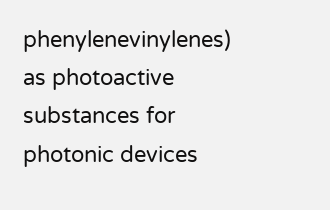phenylenevinylenes) as photoactive substances for photonic devices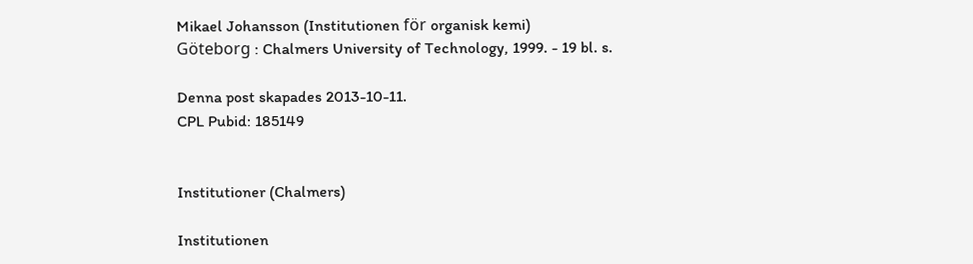Mikael Johansson (Institutionen för organisk kemi)
Göteborg : Chalmers University of Technology, 1999. - 19 bl. s.

Denna post skapades 2013-10-11.
CPL Pubid: 185149


Institutioner (Chalmers)

Institutionen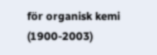för organisk kemi (1900-2003)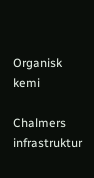Organisk kemi

Chalmers infrastruktur